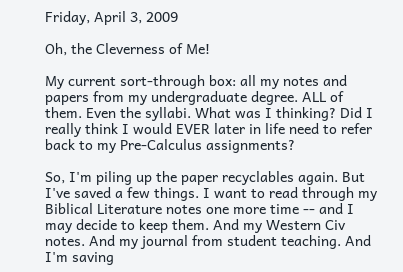Friday, April 3, 2009

Oh, the Cleverness of Me!

My current sort-through box: all my notes and papers from my undergraduate degree. ALL of them. Even the syllabi. What was I thinking? Did I really think I would EVER later in life need to refer back to my Pre-Calculus assignments?

So, I'm piling up the paper recyclables again. But I've saved a few things. I want to read through my Biblical Literature notes one more time -- and I may decide to keep them. And my Western Civ notes. And my journal from student teaching. And I'm saving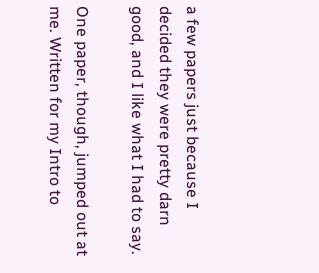a few papers just because I decided they were pretty darn good, and I like what I had to say.

One paper, though, jumped out at me. Written for my Intro to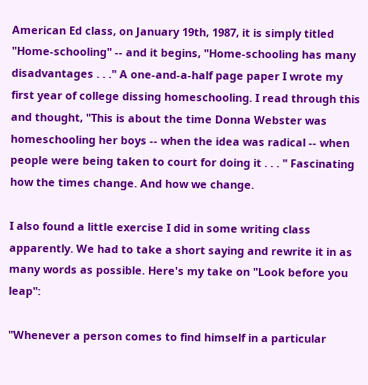American Ed class, on January 19th, 1987, it is simply titled "Home-schooling" -- and it begins, "Home-schooling has many disadvantages . . ." A one-and-a-half page paper I wrote my first year of college dissing homeschooling. I read through this and thought, "This is about the time Donna Webster was homeschooling her boys -- when the idea was radical -- when people were being taken to court for doing it . . . " Fascinating how the times change. And how we change.

I also found a little exercise I did in some writing class apparently. We had to take a short saying and rewrite it in as many words as possible. Here's my take on "Look before you leap":

"Whenever a person comes to find himself in a particular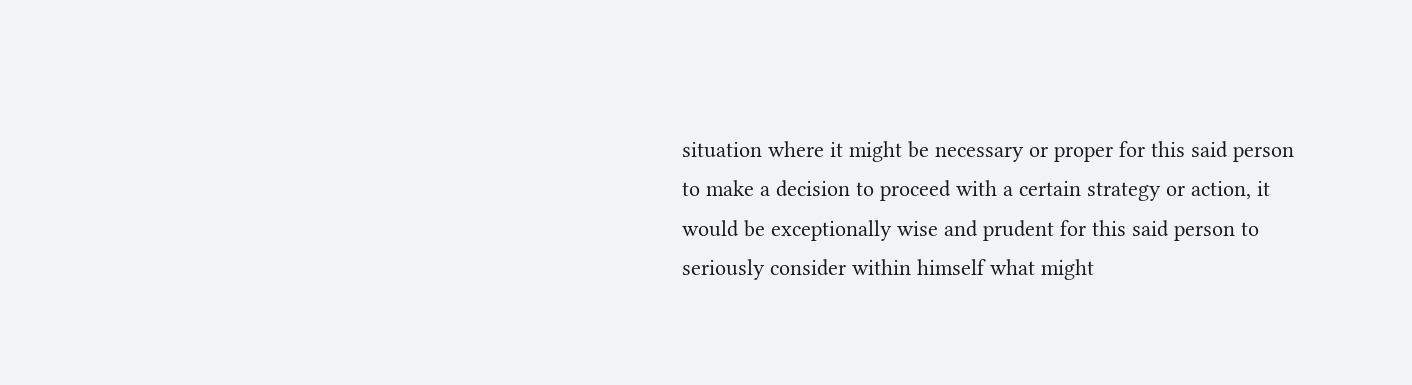situation where it might be necessary or proper for this said person to make a decision to proceed with a certain strategy or action, it would be exceptionally wise and prudent for this said person to seriously consider within himself what might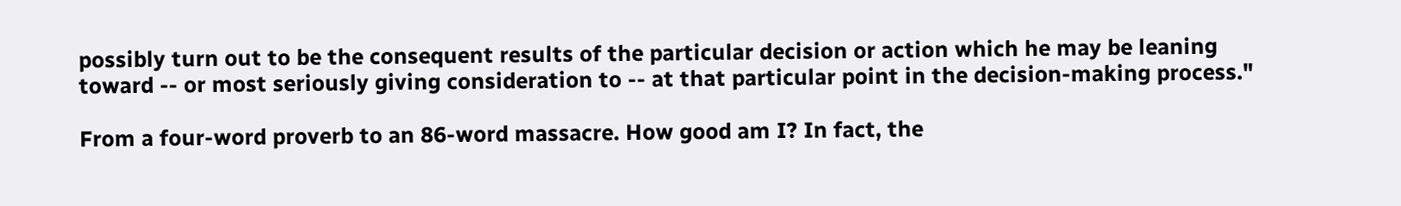possibly turn out to be the consequent results of the particular decision or action which he may be leaning toward -- or most seriously giving consideration to -- at that particular point in the decision-making process."

From a four-word proverb to an 86-word massacre. How good am I? In fact, the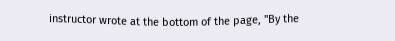instructor wrote at the bottom of the page, "By the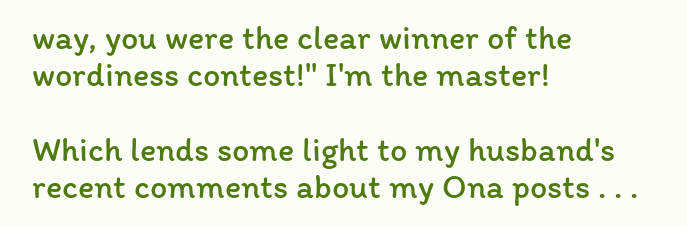way, you were the clear winner of the wordiness contest!" I'm the master!

Which lends some light to my husband's recent comments about my Ona posts . . .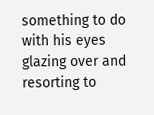something to do with his eyes glazing over and resorting to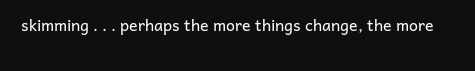skimming . . . perhaps the more things change, the more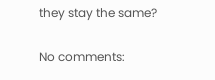they stay the same?

No comments: